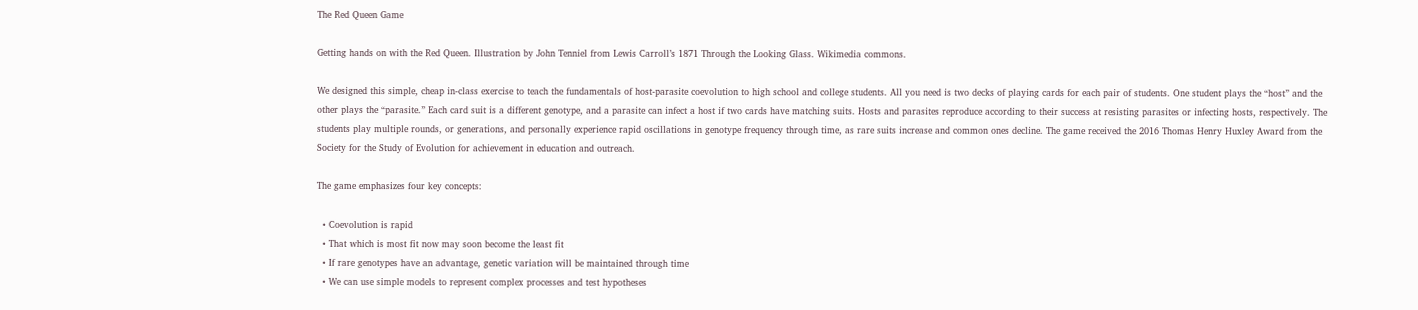The Red Queen Game

Getting hands on with the Red Queen. Illustration by John Tenniel from Lewis Carroll’s 1871 Through the Looking Glass. Wikimedia commons.

We designed this simple, cheap in-class exercise to teach the fundamentals of host-parasite coevolution to high school and college students. All you need is two decks of playing cards for each pair of students. One student plays the “host” and the other plays the “parasite.” Each card suit is a different genotype, and a parasite can infect a host if two cards have matching suits. Hosts and parasites reproduce according to their success at resisting parasites or infecting hosts, respectively. The students play multiple rounds, or generations, and personally experience rapid oscillations in genotype frequency through time, as rare suits increase and common ones decline. The game received the 2016 Thomas Henry Huxley Award from the Society for the Study of Evolution for achievement in education and outreach.

The game emphasizes four key concepts:

  • Coevolution is rapid
  • That which is most fit now may soon become the least fit
  • If rare genotypes have an advantage, genetic variation will be maintained through time
  • We can use simple models to represent complex processes and test hypotheses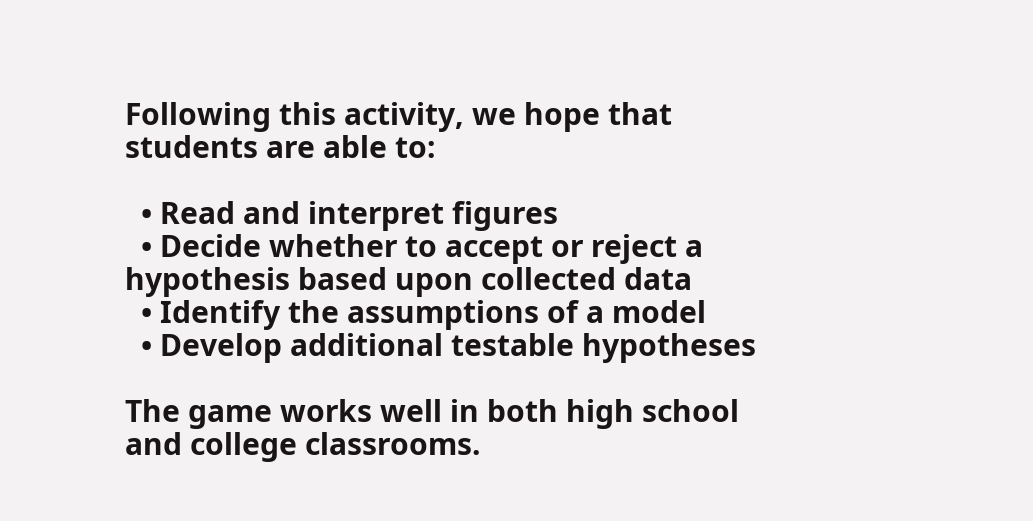Following this activity, we hope that students are able to:

  • Read and interpret figures
  • Decide whether to accept or reject a hypothesis based upon collected data
  • Identify the assumptions of a model
  • Develop additional testable hypotheses

The game works well in both high school and college classrooms.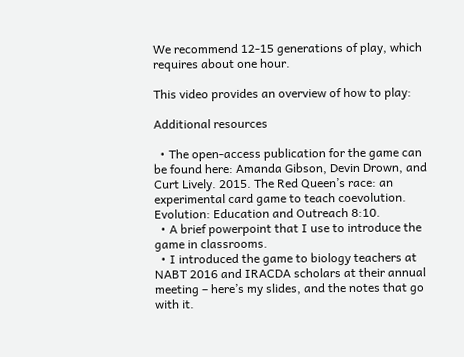We recommend 12-15 generations of play, which requires about one hour.

This video provides an overview of how to play:

Additional resources

  • The open-access publication for the game can be found here: Amanda Gibson, Devin Drown, and Curt Lively. 2015. The Red Queen’s race: an experimental card game to teach coevolution. Evolution: Education and Outreach 8:10.
  • A brief powerpoint that I use to introduce the game in classrooms.
  • I introduced the game to biology teachers at NABT 2016 and IRACDA scholars at their annual meeting – here’s my slides, and the notes that go with it.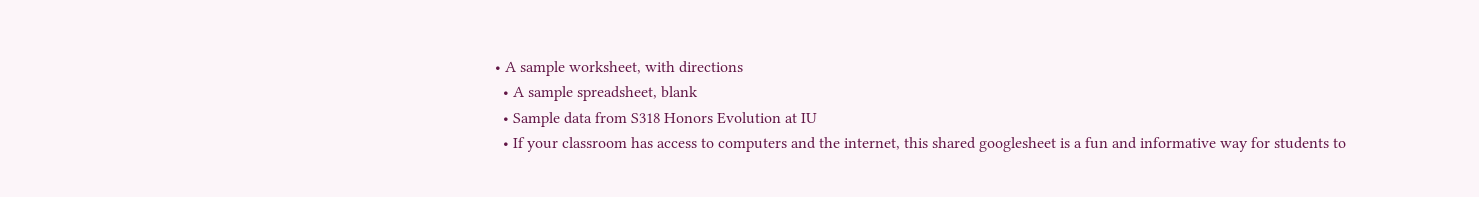• A sample worksheet, with directions
  • A sample spreadsheet, blank
  • Sample data from S318 Honors Evolution at IU
  • If your classroom has access to computers and the internet, this shared googlesheet is a fun and informative way for students to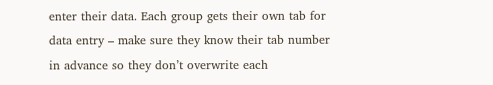enter their data. Each group gets their own tab for data entry – make sure they know their tab number in advance so they don’t overwrite each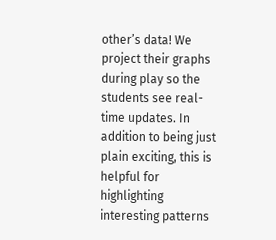other’s data! We project their graphs during play so the students see real-time updates. In addition to being just plain exciting, this is helpful for highlighting interesting patterns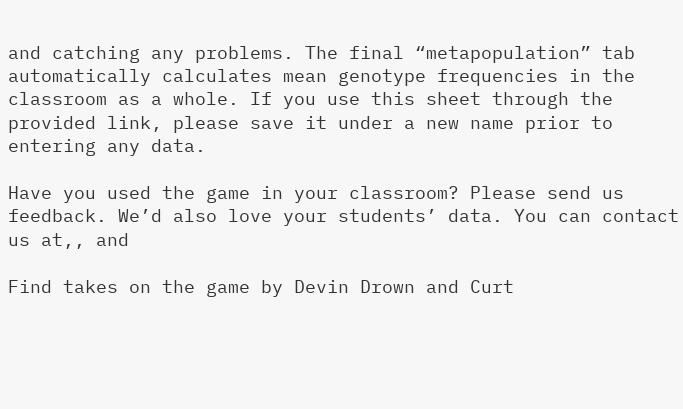and catching any problems. The final “metapopulation” tab automatically calculates mean genotype frequencies in the classroom as a whole. If you use this sheet through the provided link, please save it under a new name prior to entering any data.

Have you used the game in your classroom? Please send us feedback. We’d also love your students’ data. You can contact us at,, and

Find takes on the game by Devin Drown and Curt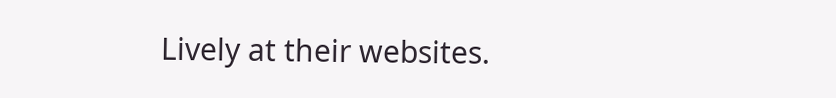Lively at their websites.